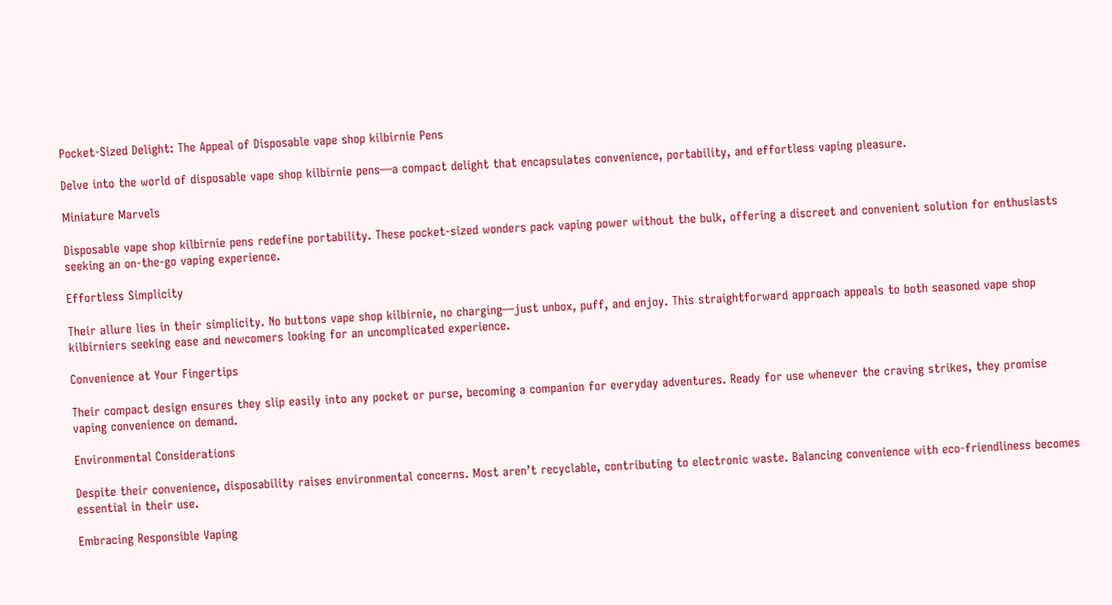Pocket-Sized Delight: The Appeal of Disposable vape shop kilbirnie Pens

Delve into the world of disposable vape shop kilbirnie pens—a compact delight that encapsulates convenience, portability, and effortless vaping pleasure.

Miniature Marvels

Disposable vape shop kilbirnie pens redefine portability. These pocket-sized wonders pack vaping power without the bulk, offering a discreet and convenient solution for enthusiasts seeking an on-the-go vaping experience.

Effortless Simplicity

Their allure lies in their simplicity. No buttons vape shop kilbirnie, no charging—just unbox, puff, and enjoy. This straightforward approach appeals to both seasoned vape shop kilbirniers seeking ease and newcomers looking for an uncomplicated experience.

Convenience at Your Fingertips

Their compact design ensures they slip easily into any pocket or purse, becoming a companion for everyday adventures. Ready for use whenever the craving strikes, they promise vaping convenience on demand.

Environmental Considerations

Despite their convenience, disposability raises environmental concerns. Most aren’t recyclable, contributing to electronic waste. Balancing convenience with eco-friendliness becomes essential in their use.

Embracing Responsible Vaping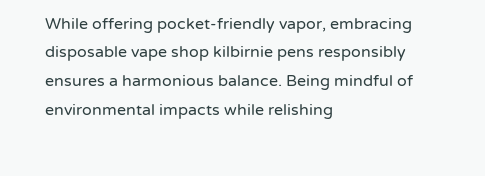While offering pocket-friendly vapor, embracing disposable vape shop kilbirnie pens responsibly ensures a harmonious balance. Being mindful of environmental impacts while relishing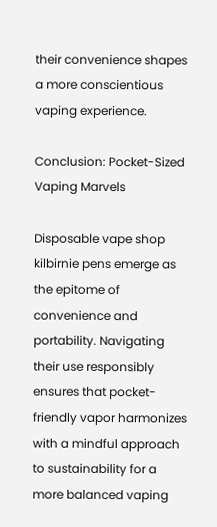their convenience shapes a more conscientious vaping experience.

Conclusion: Pocket-Sized Vaping Marvels

Disposable vape shop kilbirnie pens emerge as the epitome of convenience and portability. Navigating their use responsibly ensures that pocket-friendly vapor harmonizes with a mindful approach to sustainability for a more balanced vaping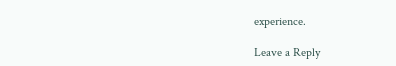experience.

Leave a Reply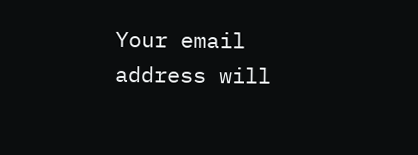Your email address will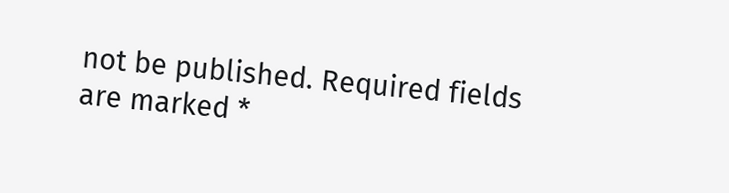not be published. Required fields are marked *